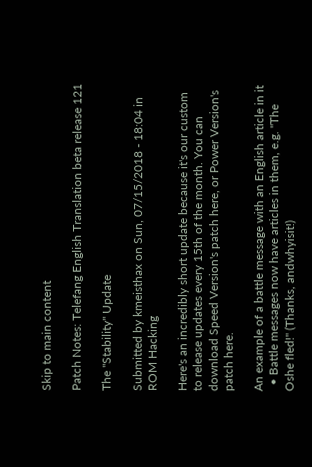Skip to main content

Patch Notes: Telefang English Translation beta release 121

The "Stability" Update

Submitted by kmeisthax on Sun, 07/15/2018 - 18:04 in ROM Hacking

Here's an incredibly short update because it's our custom to release updates every 15th of the month. You can download Speed Version's patch here, or Power Version's patch here.

An example of a battle message with an English article in it
  • Battle messages now have articles in them, e.g. "The Oshe fled!" (Thanks, andwhyisit!)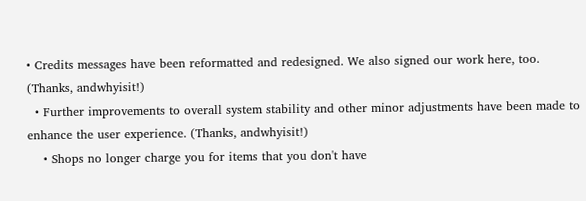• Credits messages have been reformatted and redesigned. We also signed our work here, too. (Thanks, andwhyisit!)
  • Further improvements to overall system stability and other minor adjustments have been made to enhance the user experience. (Thanks, andwhyisit!)
    • Shops no longer charge you for items that you don't have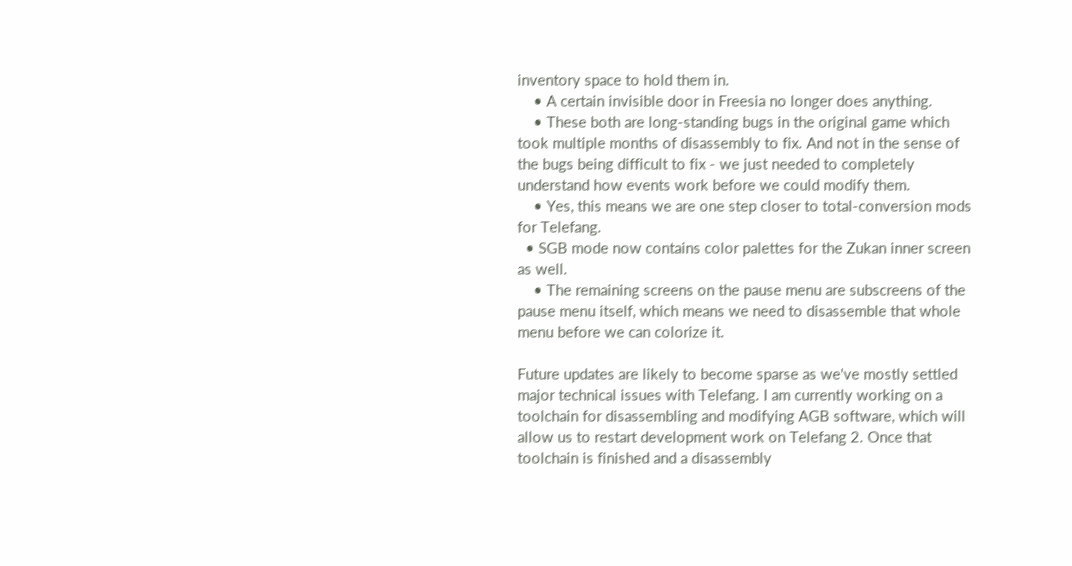inventory space to hold them in.
    • A certain invisible door in Freesia no longer does anything.
    • These both are long-standing bugs in the original game which took multiple months of disassembly to fix. And not in the sense of the bugs being difficult to fix - we just needed to completely understand how events work before we could modify them.
    • Yes, this means we are one step closer to total-conversion mods for Telefang.
  • SGB mode now contains color palettes for the Zukan inner screen as well.
    • The remaining screens on the pause menu are subscreens of the pause menu itself, which means we need to disassemble that whole menu before we can colorize it.

Future updates are likely to become sparse as we've mostly settled major technical issues with Telefang. I am currently working on a toolchain for disassembling and modifying AGB software, which will allow us to restart development work on Telefang 2. Once that toolchain is finished and a disassembly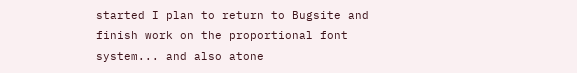started I plan to return to Bugsite and finish work on the proportional font system... and also atone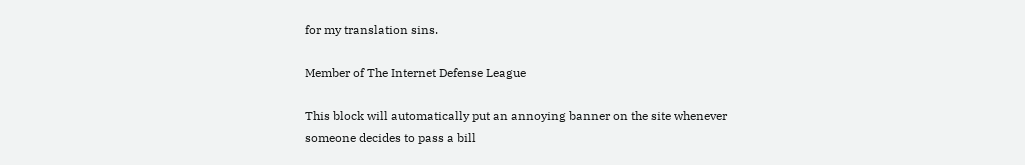for my translation sins.

Member of The Internet Defense League

This block will automatically put an annoying banner on the site whenever someone decides to pass a bill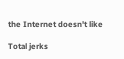the Internet doesn't like

Total jerks